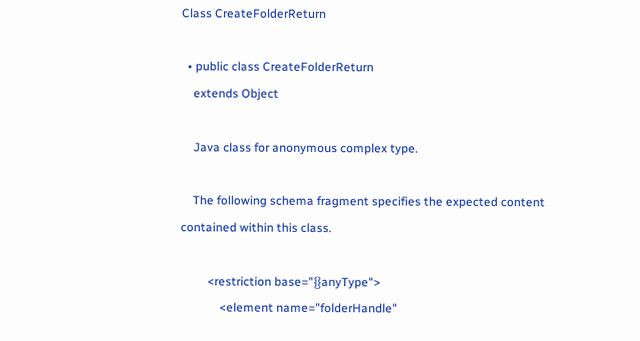Class CreateFolderReturn

  • public class CreateFolderReturn
    extends Object

    Java class for anonymous complex type.

    The following schema fragment specifies the expected content contained within this class.

         <restriction base="{}anyType">
             <element name="folderHandle"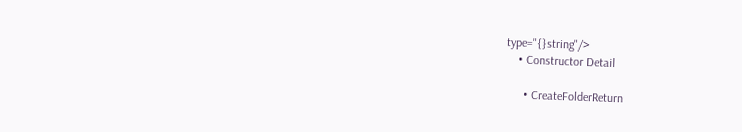type="{}string"/>
    • Constructor Detail

      • CreateFolderReturn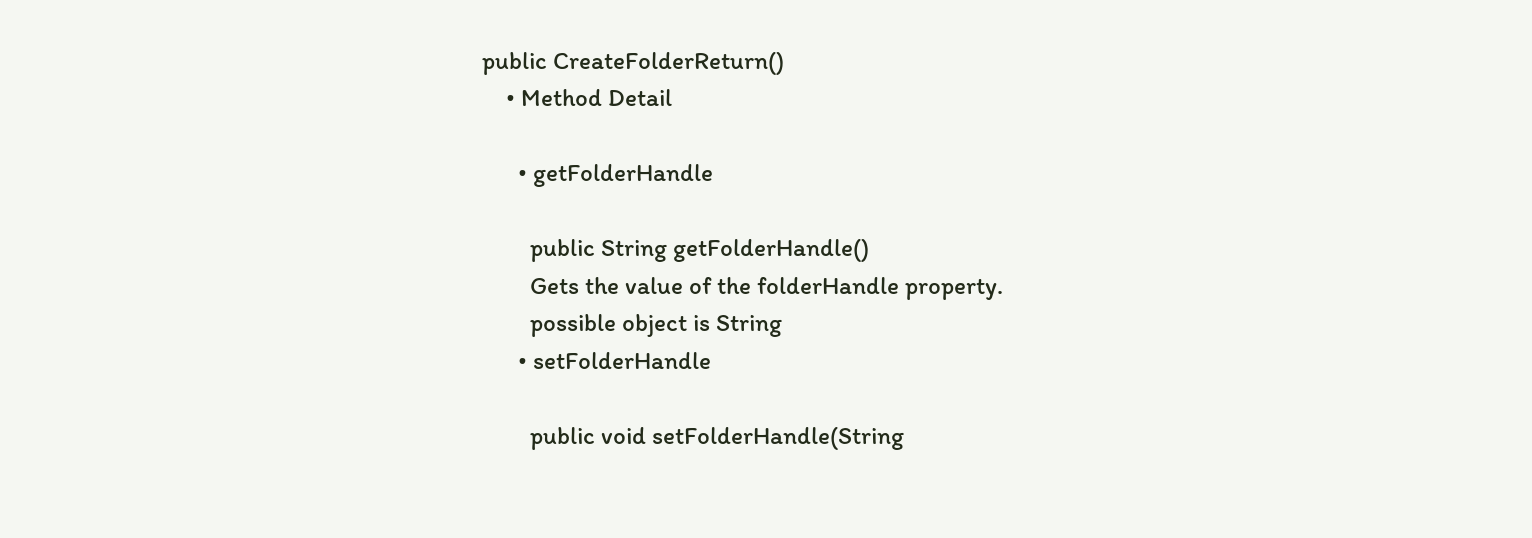public CreateFolderReturn()
    • Method Detail

      • getFolderHandle

        public String getFolderHandle()
        Gets the value of the folderHandle property.
        possible object is String
      • setFolderHandle

        public void setFolderHandle(String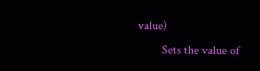value)
        Sets the value of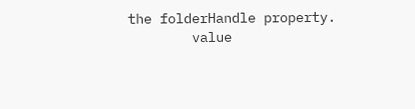the folderHandle property.
        value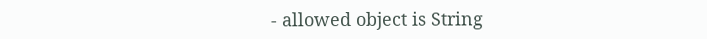- allowed object is String